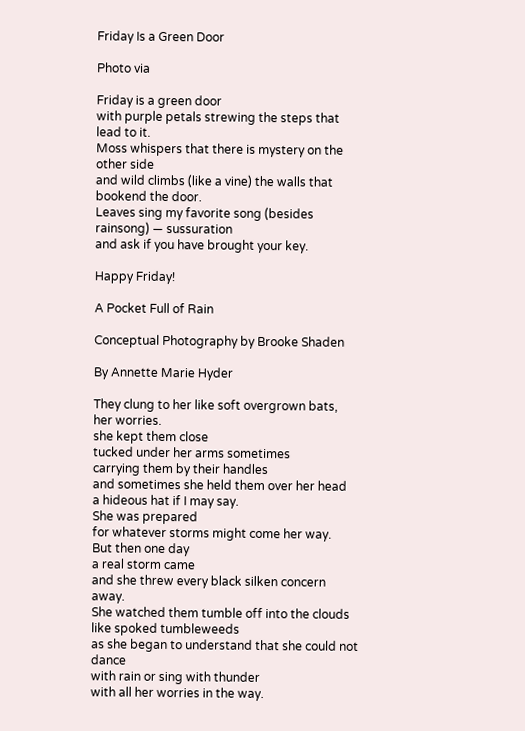Friday Is a Green Door

Photo via

Friday is a green door
with purple petals strewing the steps that lead to it.
Moss whispers that there is mystery on the other side
and wild climbs (like a vine) the walls that bookend the door.
Leaves sing my favorite song (besides rainsong) — sussuration
and ask if you have brought your key.

Happy Friday!

A Pocket Full of Rain

Conceptual Photography by Brooke Shaden

By Annette Marie Hyder

They clung to her like soft overgrown bats,
her worries.
she kept them close
tucked under her arms sometimes
carrying them by their handles
and sometimes she held them over her head
a hideous hat if I may say.
She was prepared
for whatever storms might come her way.
But then one day
a real storm came
and she threw every black silken concern away.
She watched them tumble off into the clouds
like spoked tumbleweeds
as she began to understand that she could not dance
with rain or sing with thunder
with all her worries in the way.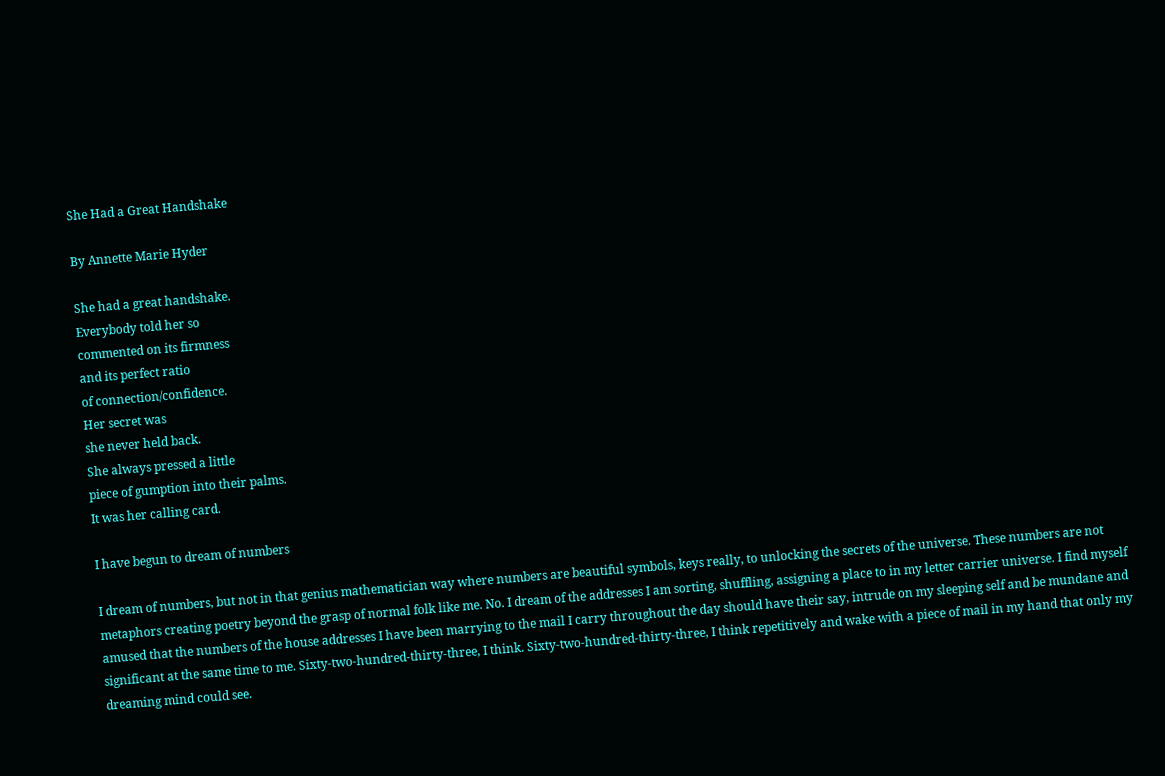She Had a Great Handshake

By Annette Marie Hyder

She had a great handshake.
Everybody told her so
commented on its firmness
and its perfect ratio
of connection/confidence.
Her secret was
she never held back.
She always pressed a little
piece of gumption into their palms.
It was her calling card.

I have begun to dream of numbers

I dream of numbers, but not in that genius mathematician way where numbers are beautiful symbols, keys really, to unlocking the secrets of the universe. These numbers are not metaphors creating poetry beyond the grasp of normal folk like me. No. I dream of the addresses I am sorting, shuffling, assigning a place to in my letter carrier universe. I find myself amused that the numbers of the house addresses I have been marrying to the mail I carry throughout the day should have their say, intrude on my sleeping self and be mundane and significant at the same time to me. Sixty-two-hundred-thirty-three, I think. Sixty-two-hundred-thirty-three, I think repetitively and wake with a piece of mail in my hand that only my dreaming mind could see.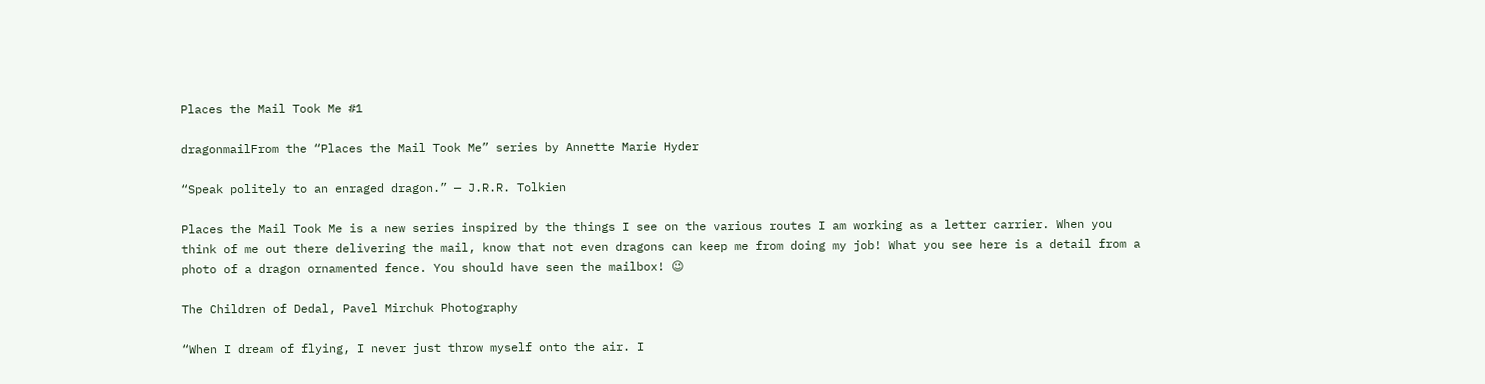Places the Mail Took Me #1

dragonmailFrom the “Places the Mail Took Me” series by Annette Marie Hyder

“Speak politely to an enraged dragon.” — J.R.R. Tolkien

Places the Mail Took Me is a new series inspired by the things I see on the various routes I am working as a letter carrier. When you think of me out there delivering the mail, know that not even dragons can keep me from doing my job! What you see here is a detail from a photo of a dragon ornamented fence. You should have seen the mailbox! 😉

The Children of Dedal, Pavel Mirchuk Photography

“When I dream of flying, I never just throw myself onto the air. I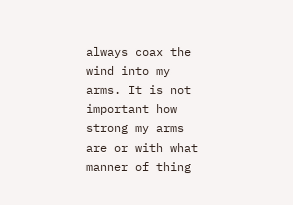always coax the wind into my arms. It is not important how strong my arms are or with what manner of thing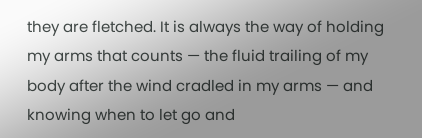they are fletched. It is always the way of holding my arms that counts — the fluid trailing of my body after the wind cradled in my arms — and knowing when to let go and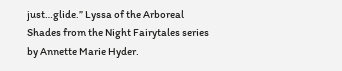just…glide.” Lyssa of the Arboreal Shades from the Night Fairytales series by Annette Marie Hyder.